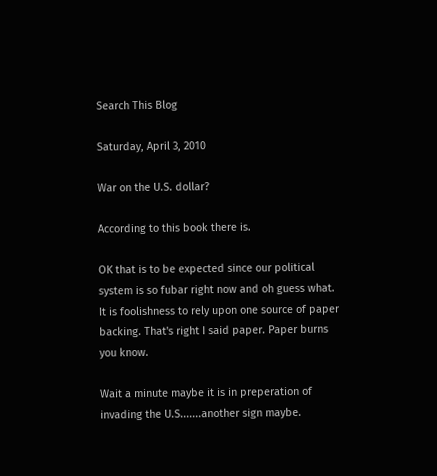Search This Blog

Saturday, April 3, 2010

War on the U.S. dollar?

According to this book there is.

OK that is to be expected since our political system is so fubar right now and oh guess what. It is foolishness to rely upon one source of paper backing. That's right I said paper. Paper burns you know.

Wait a minute maybe it is in preperation of invading the U.S.......another sign maybe.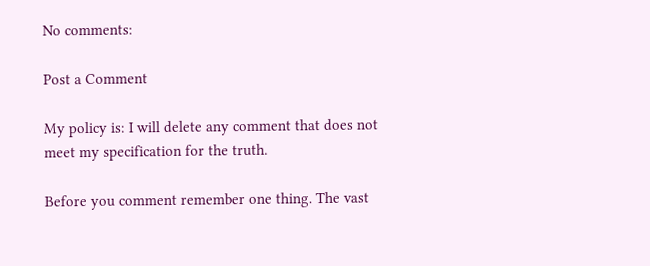No comments:

Post a Comment

My policy is: I will delete any comment that does not meet my specification for the truth.

Before you comment remember one thing. The vast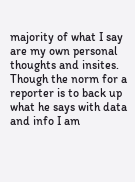majority of what I say are my own personal thoughts and insites. Though the norm for a reporter is to back up what he says with data and info I am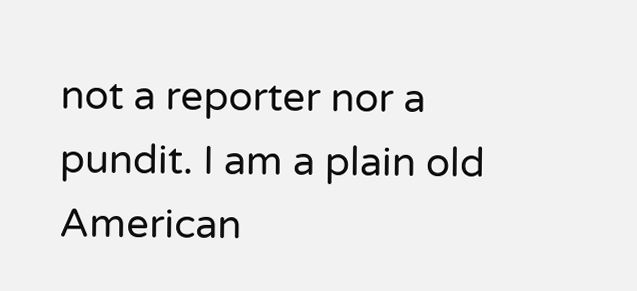not a reporter nor a pundit. I am a plain old American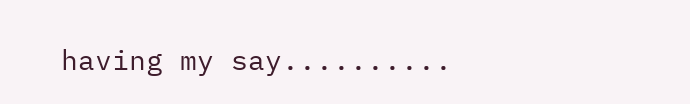having my say..........